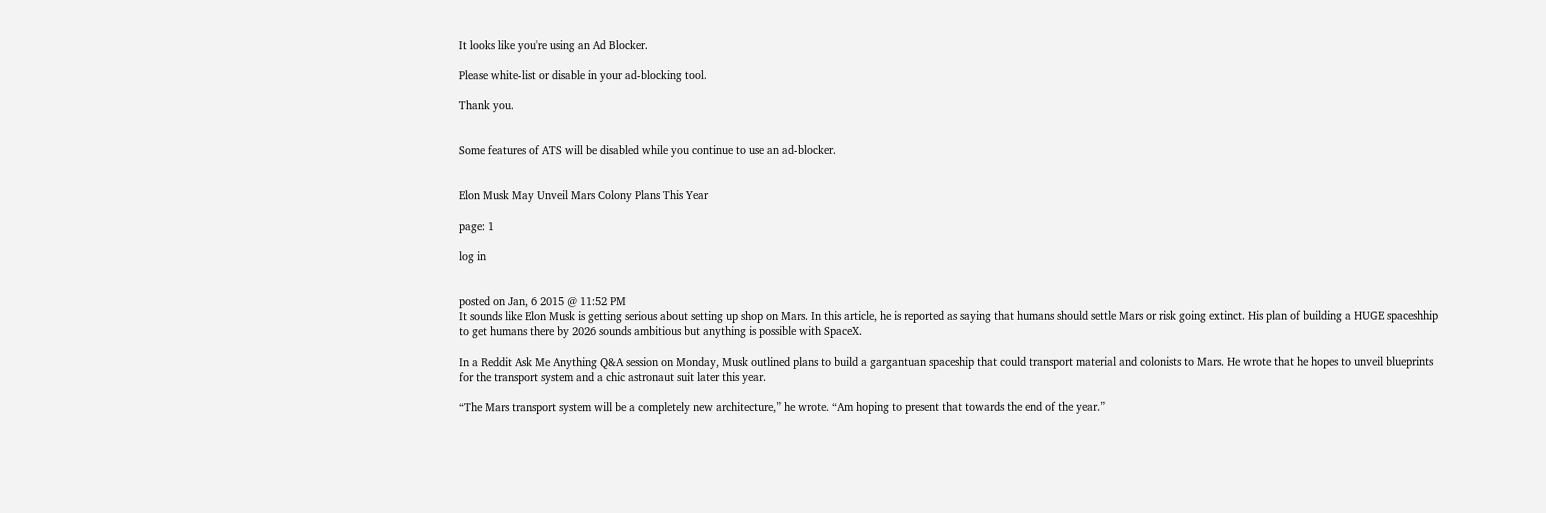It looks like you're using an Ad Blocker.

Please white-list or disable in your ad-blocking tool.

Thank you.


Some features of ATS will be disabled while you continue to use an ad-blocker.


Elon Musk May Unveil Mars Colony Plans This Year

page: 1

log in


posted on Jan, 6 2015 @ 11:52 PM
It sounds like Elon Musk is getting serious about setting up shop on Mars. In this article, he is reported as saying that humans should settle Mars or risk going extinct. His plan of building a HUGE spaceshhip to get humans there by 2026 sounds ambitious but anything is possible with SpaceX.

In a Reddit Ask Me Anything Q&A session on Monday, Musk outlined plans to build a gargantuan spaceship that could transport material and colonists to Mars. He wrote that he hopes to unveil blueprints for the transport system and a chic astronaut suit later this year.

“The Mars transport system will be a completely new architecture,” he wrote. “Am hoping to present that towards the end of the year.”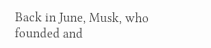Back in June, Musk, who founded and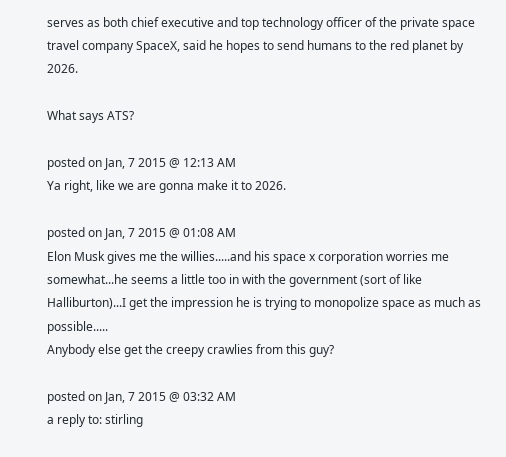serves as both chief executive and top technology officer of the private space travel company SpaceX, said he hopes to send humans to the red planet by 2026.

What says ATS?

posted on Jan, 7 2015 @ 12:13 AM
Ya right, like we are gonna make it to 2026.

posted on Jan, 7 2015 @ 01:08 AM
Elon Musk gives me the willies.....and his space x corporation worries me somewhat...he seems a little too in with the government (sort of like Halliburton)...I get the impression he is trying to monopolize space as much as possible.....
Anybody else get the creepy crawlies from this guy?

posted on Jan, 7 2015 @ 03:32 AM
a reply to: stirling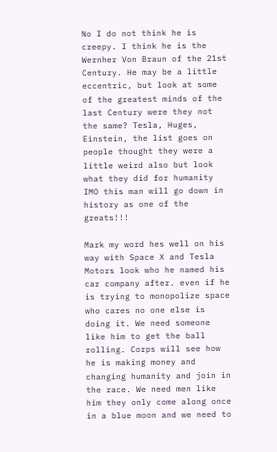No I do not think he is creepy. I think he is the Wernher Von Braun of the 21st Century. He may be a little eccentric, but look at some of the greatest minds of the last Century were they not the same? Tesla, Huges, Einstein, the list goes on people thought they were a little weird also but look what they did for humanity IMO this man will go down in history as one of the greats!!!

Mark my word hes well on his way with Space X and Tesla Motors look who he named his car company after. even if he is trying to monopolize space who cares no one else is doing it. We need someone like him to get the ball rolling. Corps will see how he is making money and changing humanity and join in the race. We need men like him they only come along once in a blue moon and we need to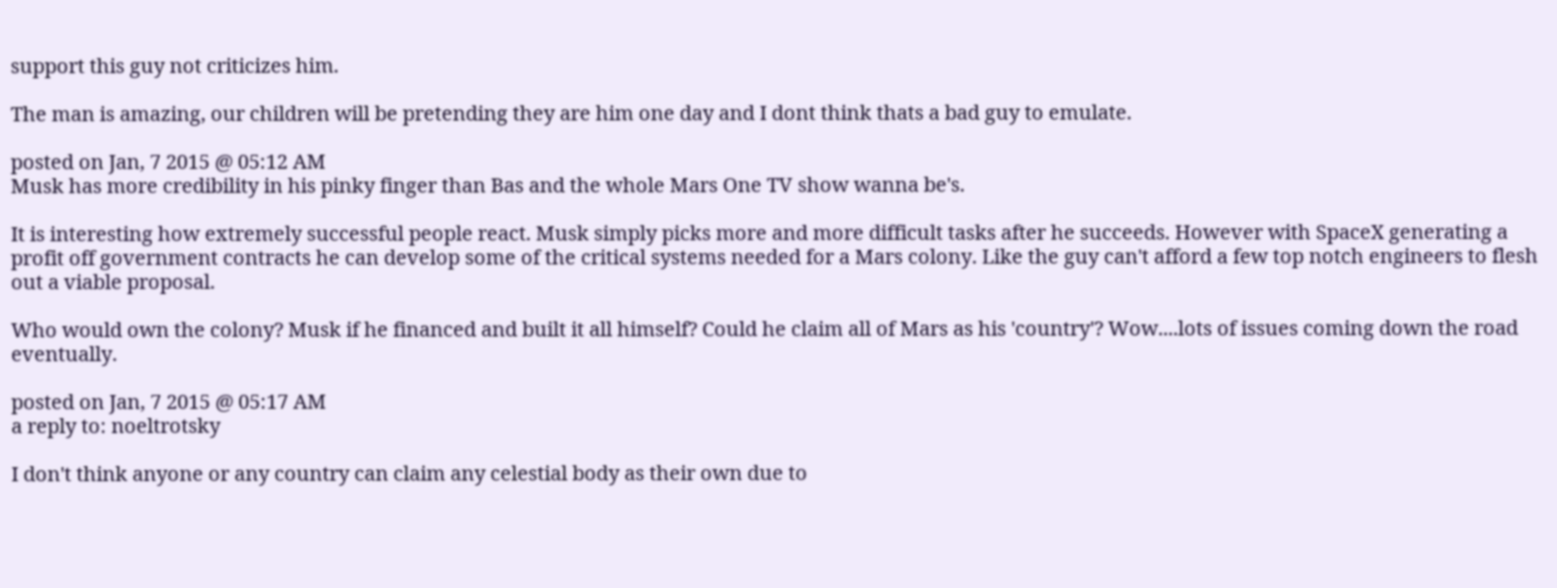support this guy not criticizes him.

The man is amazing, our children will be pretending they are him one day and I dont think thats a bad guy to emulate.

posted on Jan, 7 2015 @ 05:12 AM
Musk has more credibility in his pinky finger than Bas and the whole Mars One TV show wanna be's.

It is interesting how extremely successful people react. Musk simply picks more and more difficult tasks after he succeeds. However with SpaceX generating a profit off government contracts he can develop some of the critical systems needed for a Mars colony. Like the guy can't afford a few top notch engineers to flesh out a viable proposal.

Who would own the colony? Musk if he financed and built it all himself? Could he claim all of Mars as his 'country'? Wow....lots of issues coming down the road eventually.

posted on Jan, 7 2015 @ 05:17 AM
a reply to: noeltrotsky

I don't think anyone or any country can claim any celestial body as their own due to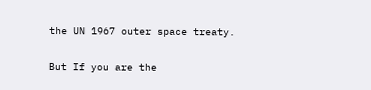the UN 1967 outer space treaty.

But If you are the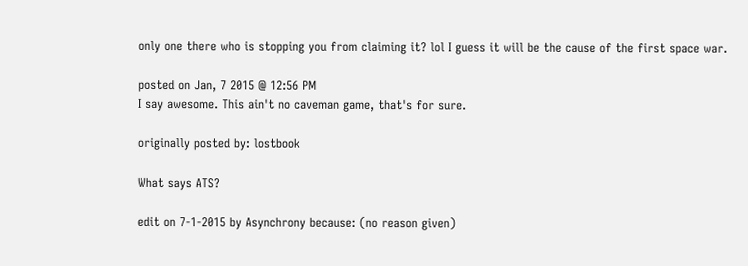only one there who is stopping you from claiming it? lol I guess it will be the cause of the first space war.

posted on Jan, 7 2015 @ 12:56 PM
I say awesome. This ain't no caveman game, that's for sure.

originally posted by: lostbook

What says ATS?

edit on 7-1-2015 by Asynchrony because: (no reason given)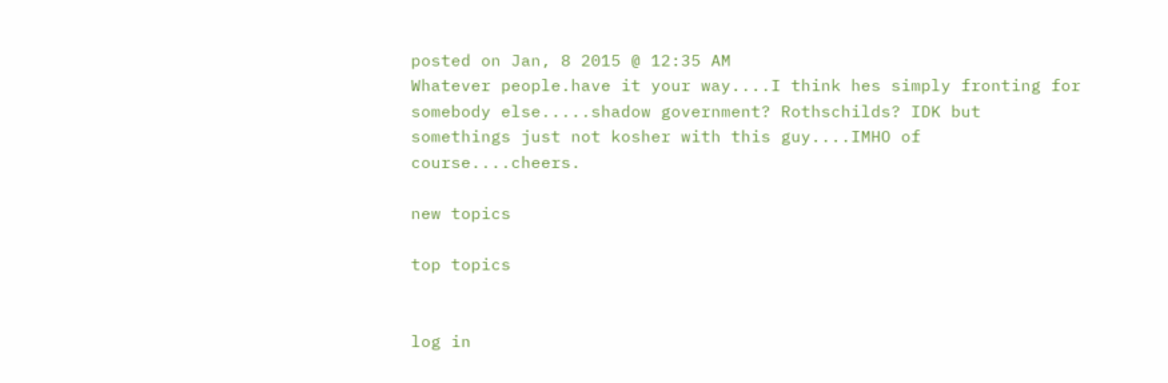posted on Jan, 8 2015 @ 12:35 AM
Whatever people.have it your way....I think hes simply fronting for somebody else.....shadow government? Rothschilds? IDK but somethings just not kosher with this guy....IMHO of course....cheers.

new topics

top topics


log in